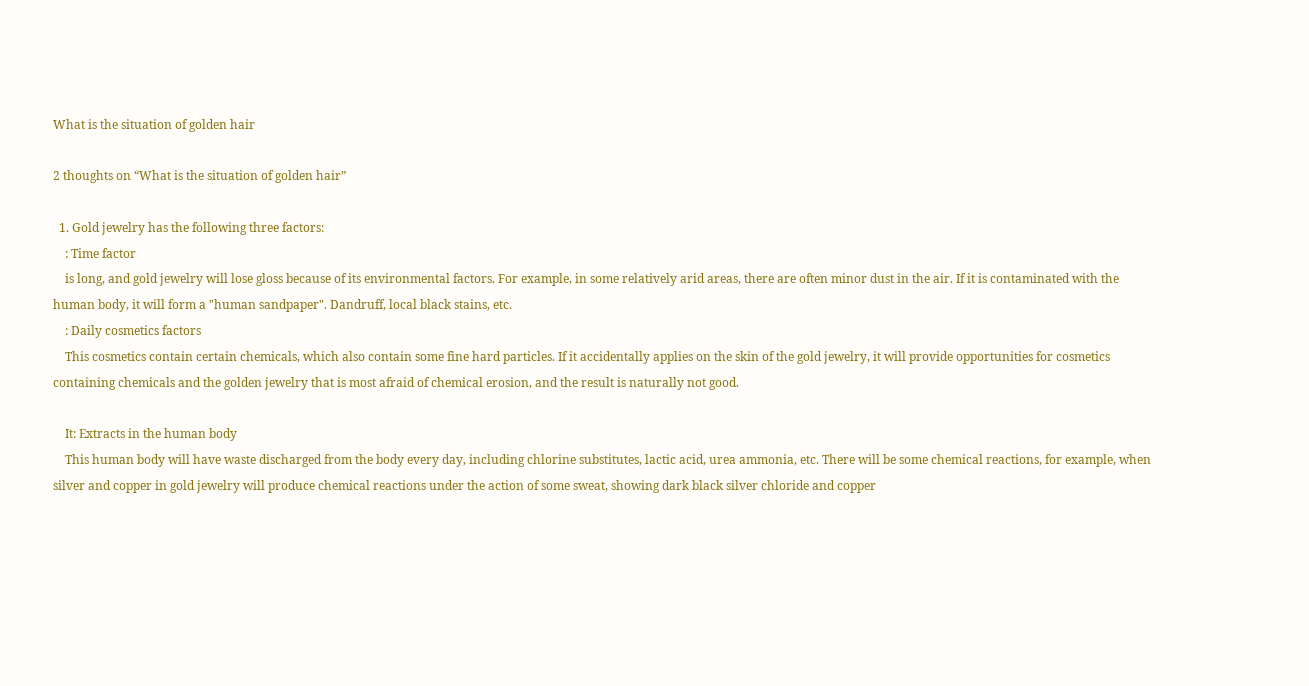What is the situation of golden hair

2 thoughts on “What is the situation of golden hair”

  1. Gold jewelry has the following three factors:
    : Time factor
    is long, and gold jewelry will lose gloss because of its environmental factors. For example, in some relatively arid areas, there are often minor dust in the air. If it is contaminated with the human body, it will form a "human sandpaper". Dandruff, local black stains, etc.
    : Daily cosmetics factors
    This cosmetics contain certain chemicals, which also contain some fine hard particles. If it accidentally applies on the skin of the gold jewelry, it will provide opportunities for cosmetics containing chemicals and the golden jewelry that is most afraid of chemical erosion, and the result is naturally not good.

    It: Extracts in the human body
    This human body will have waste discharged from the body every day, including chlorine substitutes, lactic acid, urea ammonia, etc. There will be some chemical reactions, for example, when silver and copper in gold jewelry will produce chemical reactions under the action of some sweat, showing dark black silver chloride and copper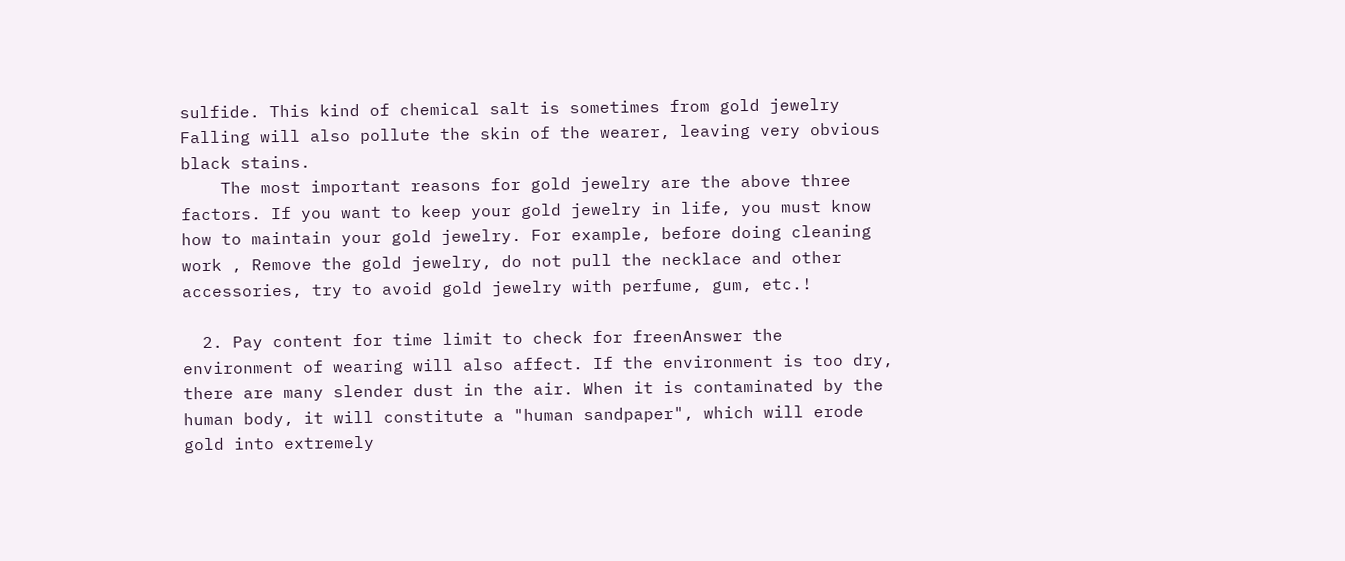sulfide. This kind of chemical salt is sometimes from gold jewelry Falling will also pollute the skin of the wearer, leaving very obvious black stains.
    The most important reasons for gold jewelry are the above three factors. If you want to keep your gold jewelry in life, you must know how to maintain your gold jewelry. For example, before doing cleaning work , Remove the gold jewelry, do not pull the necklace and other accessories, try to avoid gold jewelry with perfume, gum, etc.!

  2. Pay content for time limit to check for freenAnswer the environment of wearing will also affect. If the environment is too dry, there are many slender dust in the air. When it is contaminated by the human body, it will constitute a "human sandpaper", which will erode gold into extremely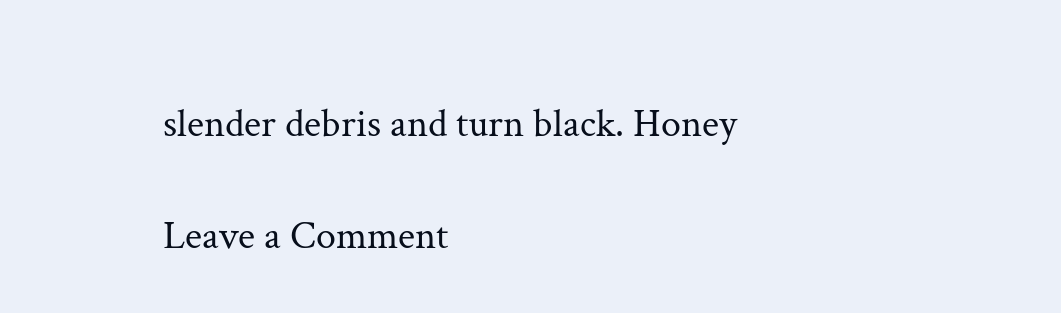slender debris and turn black. Honey

Leave a Comment